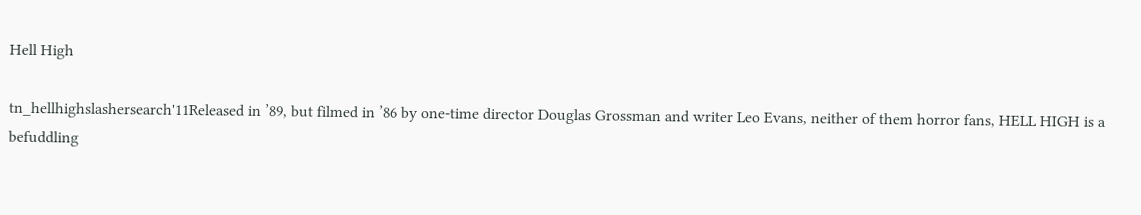Hell High

tn_hellhighslashersearch'11Released in ’89, but filmed in ’86 by one-time director Douglas Grossman and writer Leo Evans, neither of them horror fans, HELL HIGH is a befuddling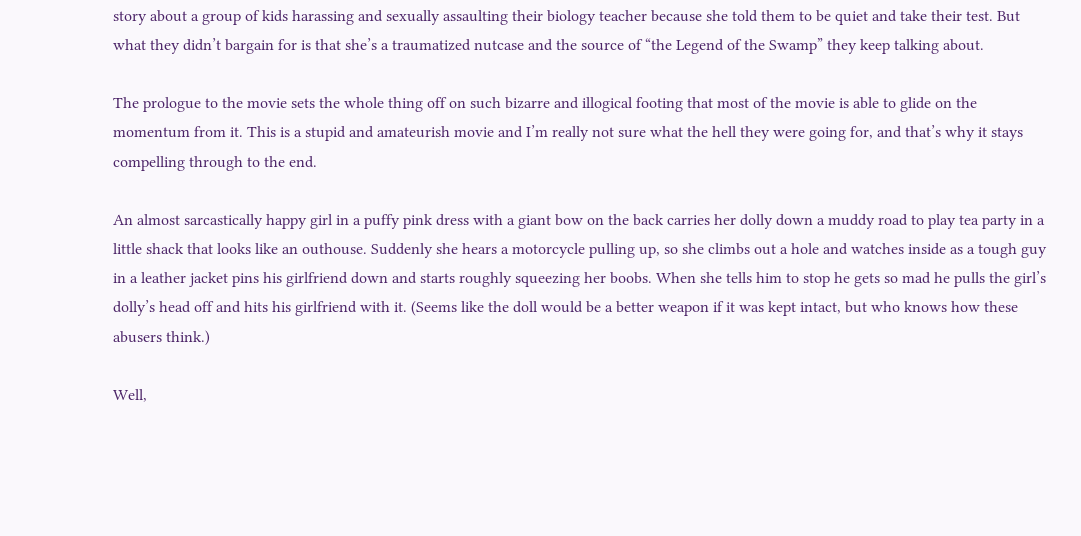story about a group of kids harassing and sexually assaulting their biology teacher because she told them to be quiet and take their test. But what they didn’t bargain for is that she’s a traumatized nutcase and the source of “the Legend of the Swamp” they keep talking about.

The prologue to the movie sets the whole thing off on such bizarre and illogical footing that most of the movie is able to glide on the momentum from it. This is a stupid and amateurish movie and I’m really not sure what the hell they were going for, and that’s why it stays compelling through to the end.

An almost sarcastically happy girl in a puffy pink dress with a giant bow on the back carries her dolly down a muddy road to play tea party in a little shack that looks like an outhouse. Suddenly she hears a motorcycle pulling up, so she climbs out a hole and watches inside as a tough guy in a leather jacket pins his girlfriend down and starts roughly squeezing her boobs. When she tells him to stop he gets so mad he pulls the girl’s dolly’s head off and hits his girlfriend with it. (Seems like the doll would be a better weapon if it was kept intact, but who knows how these abusers think.)

Well,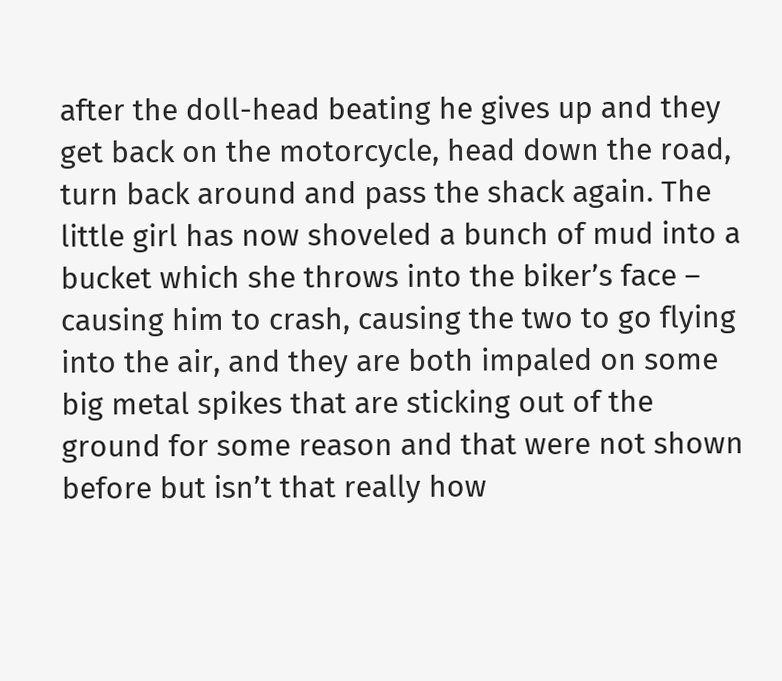after the doll-head beating he gives up and they get back on the motorcycle, head down the road, turn back around and pass the shack again. The little girl has now shoveled a bunch of mud into a bucket which she throws into the biker’s face – causing him to crash, causing the two to go flying into the air, and they are both impaled on some big metal spikes that are sticking out of the ground for some reason and that were not shown before but isn’t that really how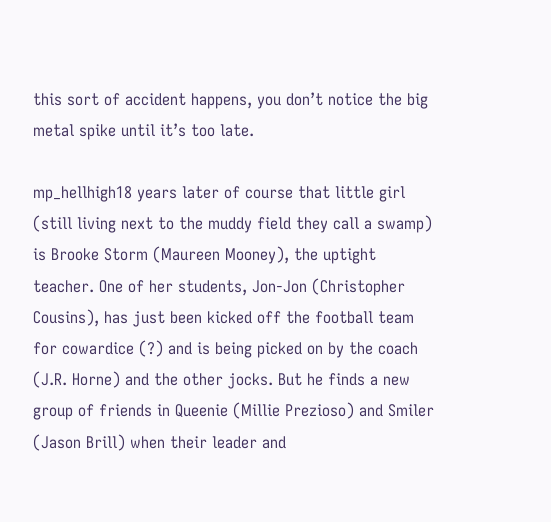this sort of accident happens, you don’t notice the big metal spike until it’s too late.

mp_hellhigh18 years later of course that little girl (still living next to the muddy field they call a swamp) is Brooke Storm (Maureen Mooney), the uptight teacher. One of her students, Jon-Jon (Christopher Cousins), has just been kicked off the football team for cowardice (?) and is being picked on by the coach (J.R. Horne) and the other jocks. But he finds a new group of friends in Queenie (Millie Prezioso) and Smiler (Jason Brill) when their leader and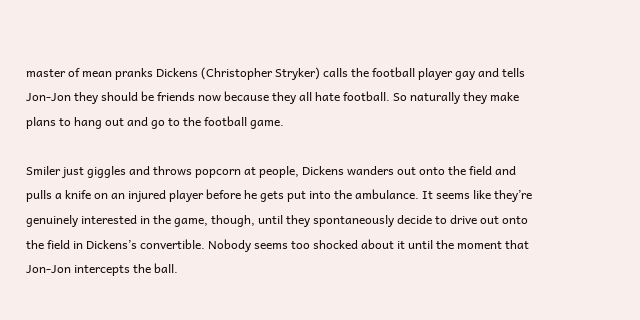master of mean pranks Dickens (Christopher Stryker) calls the football player gay and tells Jon-Jon they should be friends now because they all hate football. So naturally they make plans to hang out and go to the football game.

Smiler just giggles and throws popcorn at people, Dickens wanders out onto the field and pulls a knife on an injured player before he gets put into the ambulance. It seems like they’re genuinely interested in the game, though, until they spontaneously decide to drive out onto the field in Dickens’s convertible. Nobody seems too shocked about it until the moment that Jon-Jon intercepts the ball.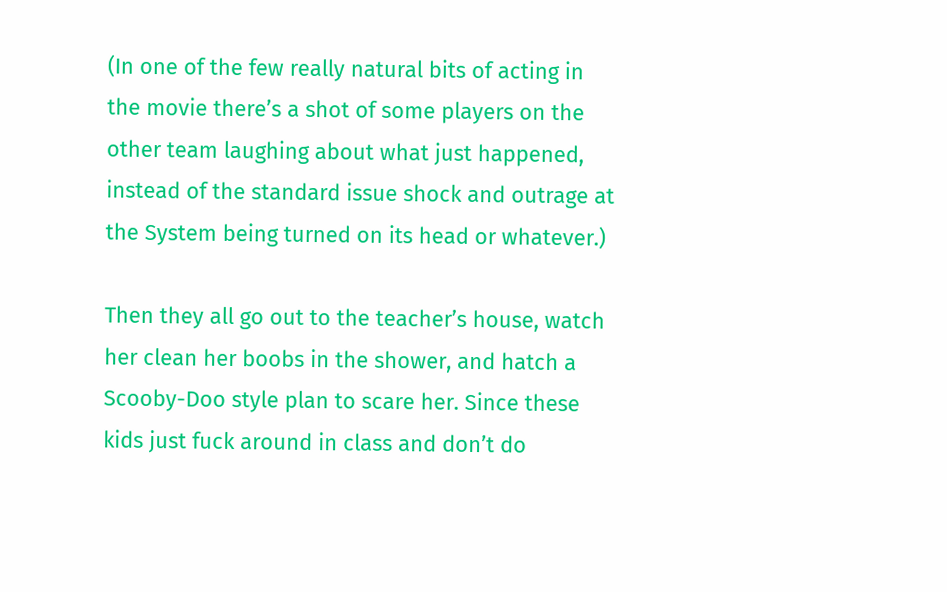(In one of the few really natural bits of acting in the movie there’s a shot of some players on the other team laughing about what just happened, instead of the standard issue shock and outrage at the System being turned on its head or whatever.)

Then they all go out to the teacher’s house, watch her clean her boobs in the shower, and hatch a Scooby-Doo style plan to scare her. Since these kids just fuck around in class and don’t do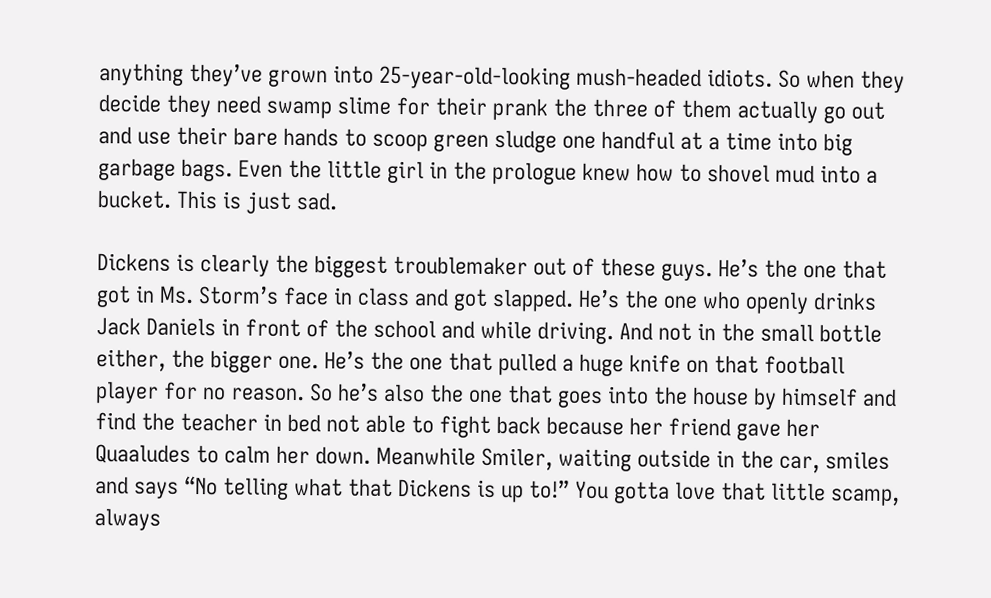anything they’ve grown into 25-year-old-looking mush-headed idiots. So when they decide they need swamp slime for their prank the three of them actually go out and use their bare hands to scoop green sludge one handful at a time into big garbage bags. Even the little girl in the prologue knew how to shovel mud into a bucket. This is just sad.

Dickens is clearly the biggest troublemaker out of these guys. He’s the one that got in Ms. Storm’s face in class and got slapped. He’s the one who openly drinks Jack Daniels in front of the school and while driving. And not in the small bottle either, the bigger one. He’s the one that pulled a huge knife on that football player for no reason. So he’s also the one that goes into the house by himself and find the teacher in bed not able to fight back because her friend gave her Quaaludes to calm her down. Meanwhile Smiler, waiting outside in the car, smiles and says “No telling what that Dickens is up to!” You gotta love that little scamp, always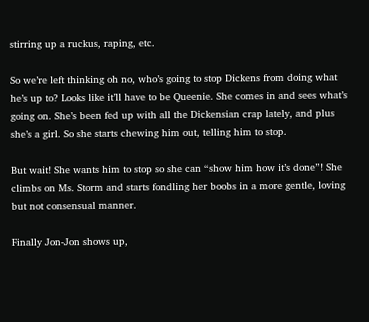stirring up a ruckus, raping, etc.

So we’re left thinking oh no, who’s going to stop Dickens from doing what he’s up to? Looks like it’ll have to be Queenie. She comes in and sees what’s going on. She’s been fed up with all the Dickensian crap lately, and plus she’s a girl. So she starts chewing him out, telling him to stop.

But wait! She wants him to stop so she can “show him how it’s done”! She climbs on Ms. Storm and starts fondling her boobs in a more gentle, loving but not consensual manner.

Finally Jon-Jon shows up,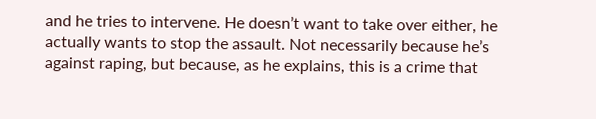and he tries to intervene. He doesn’t want to take over either, he actually wants to stop the assault. Not necessarily because he’s against raping, but because, as he explains, this is a crime that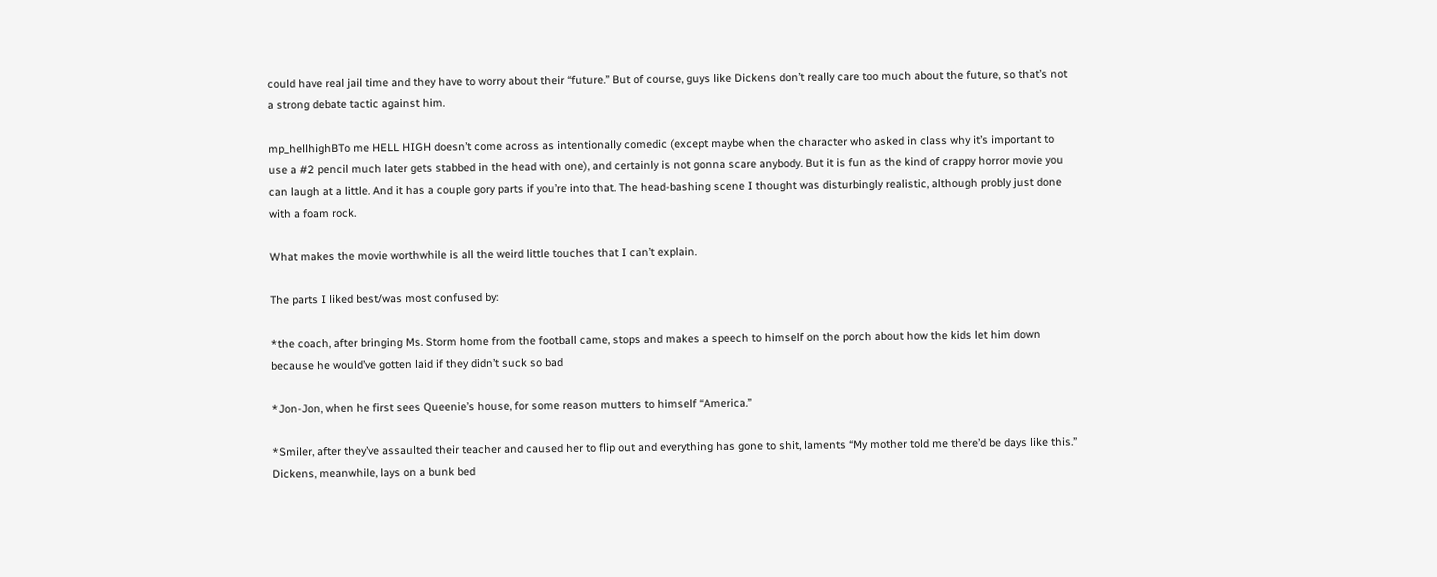could have real jail time and they have to worry about their “future.” But of course, guys like Dickens don’t really care too much about the future, so that’s not a strong debate tactic against him.

mp_hellhighBTo me HELL HIGH doesn’t come across as intentionally comedic (except maybe when the character who asked in class why it’s important to use a #2 pencil much later gets stabbed in the head with one), and certainly is not gonna scare anybody. But it is fun as the kind of crappy horror movie you can laugh at a little. And it has a couple gory parts if you’re into that. The head-bashing scene I thought was disturbingly realistic, although probly just done with a foam rock.

What makes the movie worthwhile is all the weird little touches that I can’t explain.

The parts I liked best/was most confused by:

*the coach, after bringing Ms. Storm home from the football came, stops and makes a speech to himself on the porch about how the kids let him down because he would’ve gotten laid if they didn’t suck so bad

*Jon-Jon, when he first sees Queenie’s house, for some reason mutters to himself “America.”

*Smiler, after they’ve assaulted their teacher and caused her to flip out and everything has gone to shit, laments “My mother told me there’d be days like this.” Dickens, meanwhile, lays on a bunk bed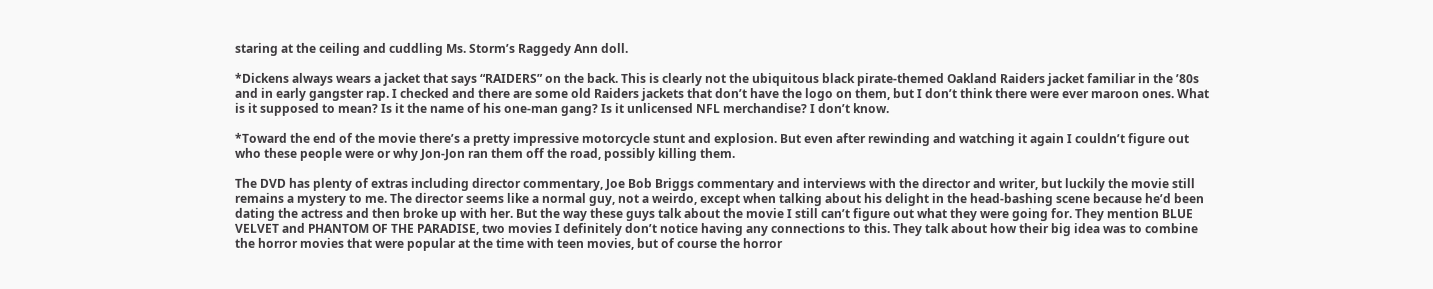staring at the ceiling and cuddling Ms. Storm’s Raggedy Ann doll.

*Dickens always wears a jacket that says “RAIDERS” on the back. This is clearly not the ubiquitous black pirate-themed Oakland Raiders jacket familiar in the ’80s and in early gangster rap. I checked and there are some old Raiders jackets that don’t have the logo on them, but I don’t think there were ever maroon ones. What is it supposed to mean? Is it the name of his one-man gang? Is it unlicensed NFL merchandise? I don’t know.

*Toward the end of the movie there’s a pretty impressive motorcycle stunt and explosion. But even after rewinding and watching it again I couldn’t figure out who these people were or why Jon-Jon ran them off the road, possibly killing them.

The DVD has plenty of extras including director commentary, Joe Bob Briggs commentary and interviews with the director and writer, but luckily the movie still remains a mystery to me. The director seems like a normal guy, not a weirdo, except when talking about his delight in the head-bashing scene because he’d been dating the actress and then broke up with her. But the way these guys talk about the movie I still can’t figure out what they were going for. They mention BLUE VELVET and PHANTOM OF THE PARADISE, two movies I definitely don’t notice having any connections to this. They talk about how their big idea was to combine the horror movies that were popular at the time with teen movies, but of course the horror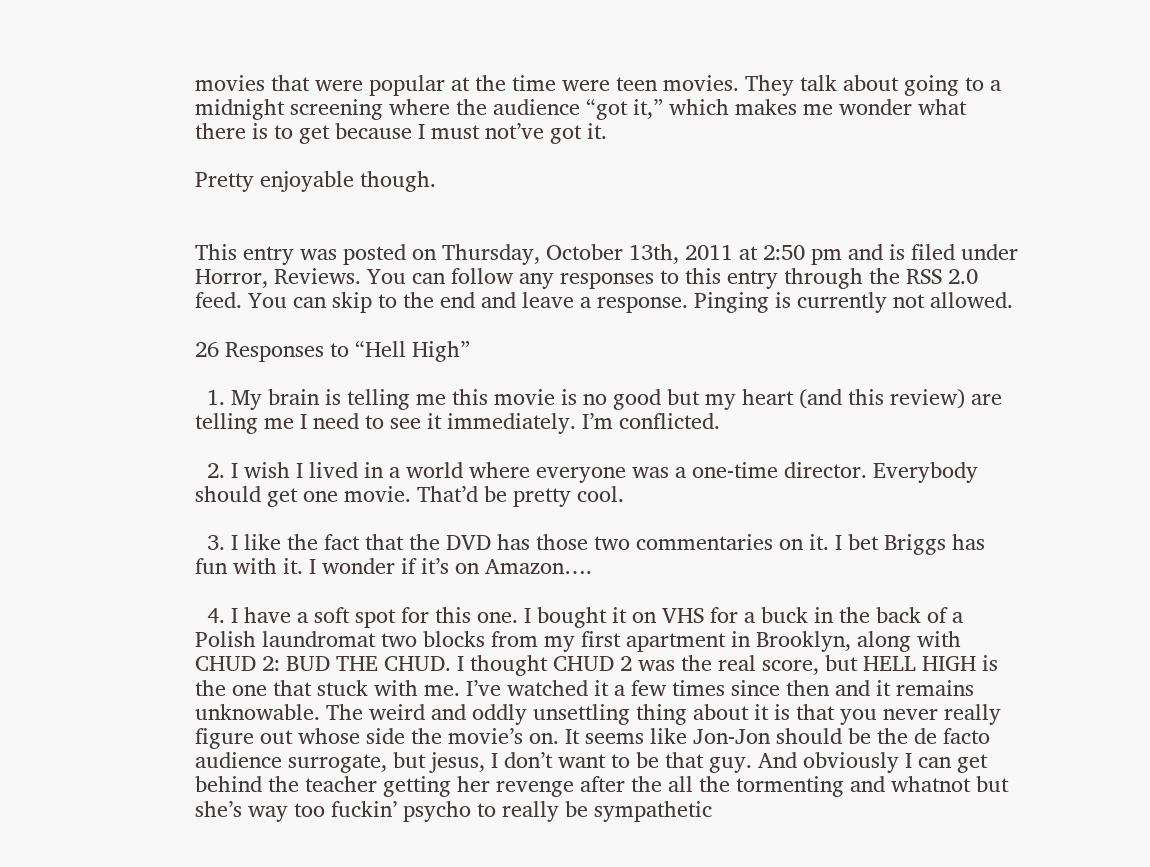movies that were popular at the time were teen movies. They talk about going to a midnight screening where the audience “got it,” which makes me wonder what there is to get because I must not’ve got it.

Pretty enjoyable though.


This entry was posted on Thursday, October 13th, 2011 at 2:50 pm and is filed under Horror, Reviews. You can follow any responses to this entry through the RSS 2.0 feed. You can skip to the end and leave a response. Pinging is currently not allowed.

26 Responses to “Hell High”

  1. My brain is telling me this movie is no good but my heart (and this review) are telling me I need to see it immediately. I’m conflicted.

  2. I wish I lived in a world where everyone was a one-time director. Everybody should get one movie. That’d be pretty cool.

  3. I like the fact that the DVD has those two commentaries on it. I bet Briggs has fun with it. I wonder if it’s on Amazon….

  4. I have a soft spot for this one. I bought it on VHS for a buck in the back of a Polish laundromat two blocks from my first apartment in Brooklyn, along with CHUD 2: BUD THE CHUD. I thought CHUD 2 was the real score, but HELL HIGH is the one that stuck with me. I’ve watched it a few times since then and it remains unknowable. The weird and oddly unsettling thing about it is that you never really figure out whose side the movie’s on. It seems like Jon-Jon should be the de facto audience surrogate, but jesus, I don’t want to be that guy. And obviously I can get behind the teacher getting her revenge after the all the tormenting and whatnot but she’s way too fuckin’ psycho to really be sympathetic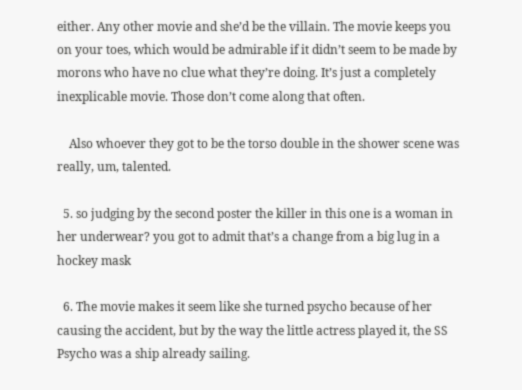either. Any other movie and she’d be the villain. The movie keeps you on your toes, which would be admirable if it didn’t seem to be made by morons who have no clue what they’re doing. It’s just a completely inexplicable movie. Those don’t come along that often.

    Also whoever they got to be the torso double in the shower scene was really, um, talented.

  5. so judging by the second poster the killer in this one is a woman in her underwear? you got to admit that’s a change from a big lug in a hockey mask

  6. The movie makes it seem like she turned psycho because of her causing the accident, but by the way the little actress played it, the SS Psycho was a ship already sailing.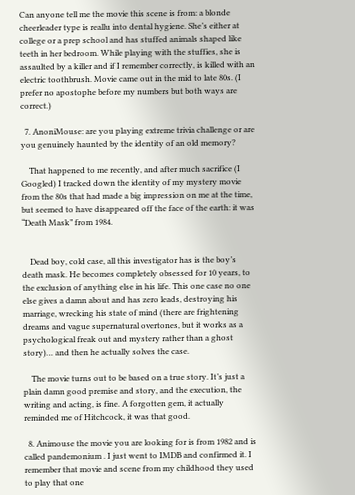Can anyone tell me the movie this scene is from: a blonde cheerleader type is reallu into dental hygiene. She’s either at college or a prep school and has stuffed animals shaped like teeth in her bedroom. While playing with the stuffies, she is assaulted by a killer and if I remember correctly, is killed with an electric toothbrush. Movie came out in the mid to late 80s. (I prefer no apostophe before my numbers but both ways are correct.)

  7. AnoniMouse: are you playing extreme trivia challenge or are you genuinely haunted by the identity of an old memory?

    That happened to me recently, and after much sacrifice (I Googled) I tracked down the identity of my mystery movie from the 80s that had made a big impression on me at the time, but seemed to have disappeared off the face of the earth: it was “Death Mask” from 1984.


    Dead boy, cold case, all this investigator has is the boy’s death mask. He becomes completely obsessed for 10 years, to the exclusion of anything else in his life. This one case no one else gives a damn about and has zero leads, destroying his marriage, wrecking his state of mind (there are frightening dreams and vague supernatural overtones, but it works as a psychological freak out and mystery rather than a ghost story)… and then he actually solves the case.

    The movie turns out to be based on a true story. It’s just a plain damn good premise and story, and the execution, the writing and acting, is fine. A forgotten gem, it actually reminded me of Hitchcock, it was that good.

  8. Animouse the movie you are looking for is from 1982 and is called pandemonium . I just went to IMDB and confirmed it. I remember that movie and scene from my childhood they used to play that one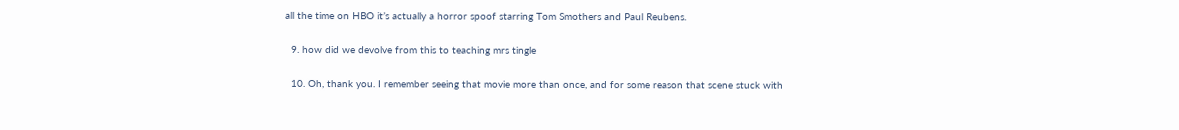all the time on HBO it’s actually a horror spoof starring Tom Smothers and Paul Reubens.

  9. how did we devolve from this to teaching mrs tingle

  10. Oh, thank you. I remember seeing that movie more than once, and for some reason that scene stuck with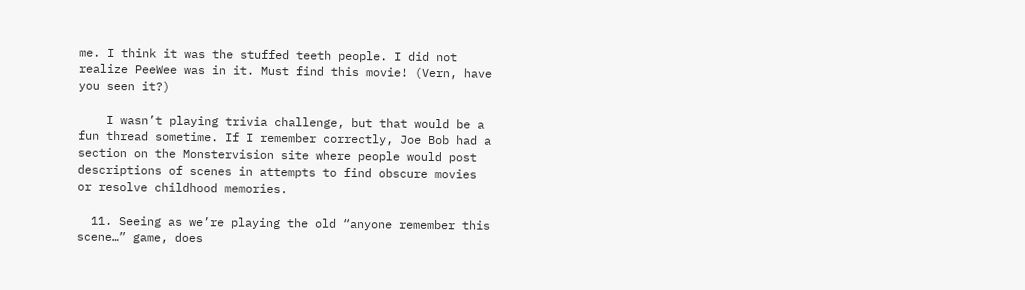me. I think it was the stuffed teeth people. I did not realize PeeWee was in it. Must find this movie! (Vern, have you seen it?)

    I wasn’t playing trivia challenge, but that would be a fun thread sometime. If I remember correctly, Joe Bob had a section on the Monstervision site where people would post descriptions of scenes in attempts to find obscure movies or resolve childhood memories.

  11. Seeing as we’re playing the old “anyone remember this scene…” game, does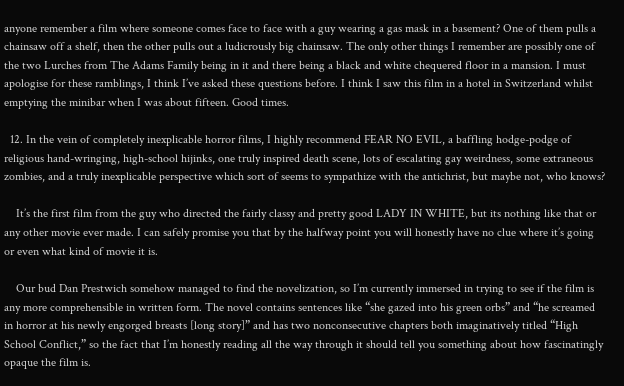anyone remember a film where someone comes face to face with a guy wearing a gas mask in a basement? One of them pulls a chainsaw off a shelf, then the other pulls out a ludicrously big chainsaw. The only other things I remember are possibly one of the two Lurches from The Adams Family being in it and there being a black and white chequered floor in a mansion. I must apologise for these ramblings, I think I’ve asked these questions before. I think I saw this film in a hotel in Switzerland whilst emptying the minibar when I was about fifteen. Good times.

  12. In the vein of completely inexplicable horror films, I highly recommend FEAR NO EVIL, a baffling hodge-podge of religious hand-wringing, high-school hijinks, one truly inspired death scene, lots of escalating gay weirdness, some extraneous zombies, and a truly inexplicable perspective which sort of seems to sympathize with the antichrist, but maybe not, who knows?

    It’s the first film from the guy who directed the fairly classy and pretty good LADY IN WHITE, but its nothing like that or any other movie ever made. I can safely promise you that by the halfway point you will honestly have no clue where it’s going or even what kind of movie it is.

    Our bud Dan Prestwich somehow managed to find the novelization, so I’m currently immersed in trying to see if the film is any more comprehensible in written form. The novel contains sentences like “she gazed into his green orbs” and “he screamed in horror at his newly engorged breasts [long story]” and has two nonconsecutive chapters both imaginatively titled “High School Conflict,” so the fact that I’m honestly reading all the way through it should tell you something about how fascinatingly opaque the film is.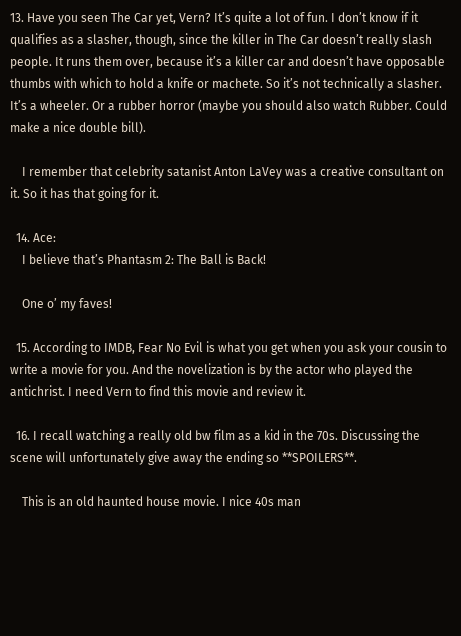13. Have you seen The Car yet, Vern? It’s quite a lot of fun. I don’t know if it qualifies as a slasher, though, since the killer in The Car doesn’t really slash people. It runs them over, because it’s a killer car and doesn’t have opposable thumbs with which to hold a knife or machete. So it’s not technically a slasher. It’s a wheeler. Or a rubber horror (maybe you should also watch Rubber. Could make a nice double bill).

    I remember that celebrity satanist Anton LaVey was a creative consultant on it. So it has that going for it.

  14. Ace:
    I believe that’s Phantasm 2: The Ball is Back!

    One o’ my faves!

  15. According to IMDB, Fear No Evil is what you get when you ask your cousin to write a movie for you. And the novelization is by the actor who played the antichrist. I need Vern to find this movie and review it.

  16. I recall watching a really old bw film as a kid in the 70s. Discussing the scene will unfortunately give away the ending so **SPOILERS**.

    This is an old haunted house movie. I nice 40s man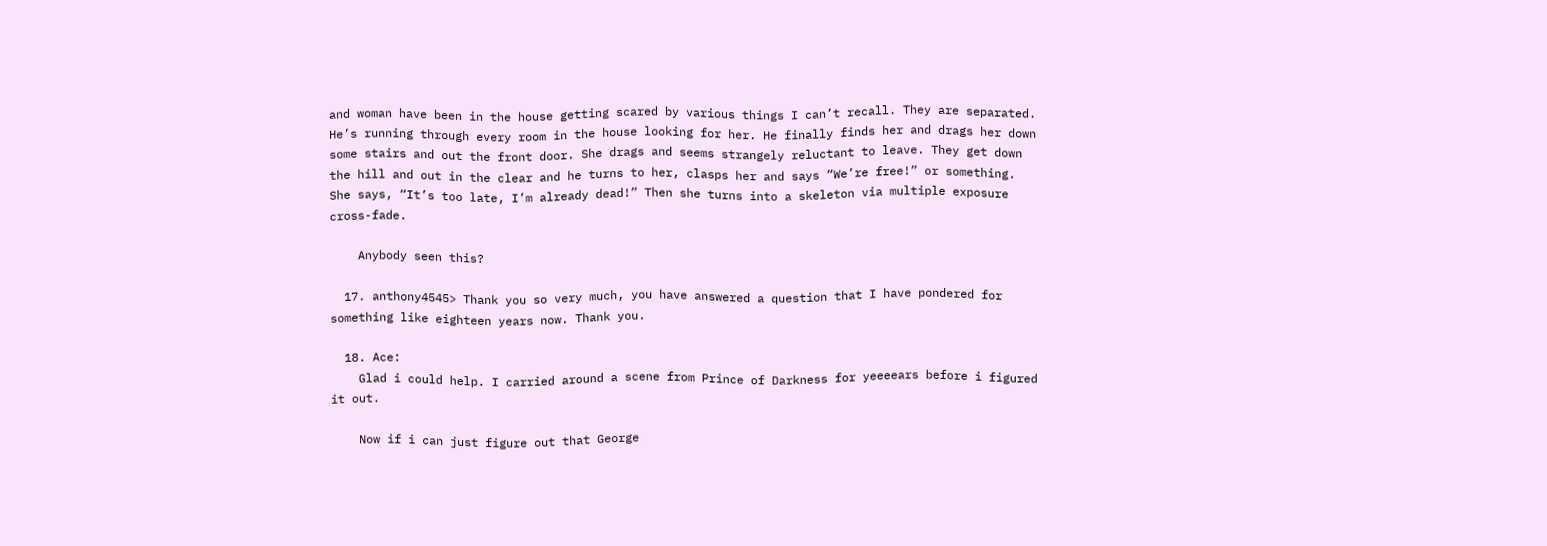and woman have been in the house getting scared by various things I can’t recall. They are separated. He’s running through every room in the house looking for her. He finally finds her and drags her down some stairs and out the front door. She drags and seems strangely reluctant to leave. They get down the hill and out in the clear and he turns to her, clasps her and says “We’re free!” or something. She says, “It’s too late, I’m already dead!” Then she turns into a skeleton via multiple exposure cross-fade.

    Anybody seen this?

  17. anthony4545> Thank you so very much, you have answered a question that I have pondered for something like eighteen years now. Thank you.

  18. Ace:
    Glad i could help. I carried around a scene from Prince of Darkness for yeeeears before i figured it out.

    Now if i can just figure out that George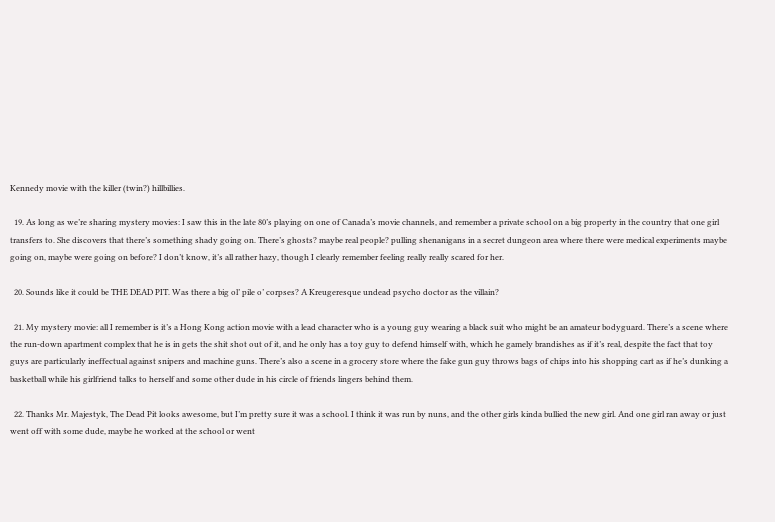Kennedy movie with the killer (twin?) hillbillies.

  19. As long as we’re sharing mystery movies: I saw this in the late 80’s playing on one of Canada’s movie channels, and remember a private school on a big property in the country that one girl transfers to. She discovers that there’s something shady going on. There’s ghosts? maybe real people? pulling shenanigans in a secret dungeon area where there were medical experiments maybe going on, maybe were going on before? I don’t know, it’s all rather hazy, though I clearly remember feeling really really scared for her.

  20. Sounds like it could be THE DEAD PIT. Was there a big ol’ pile o’ corpses? A Kreugeresque undead psycho doctor as the villain?

  21. My mystery movie: all I remember is it’s a Hong Kong action movie with a lead character who is a young guy wearing a black suit who might be an amateur bodyguard. There’s a scene where the run-down apartment complex that he is in gets the shit shot out of it, and he only has a toy guy to defend himself with, which he gamely brandishes as if it’s real, despite the fact that toy guys are particularly ineffectual against snipers and machine guns. There’s also a scene in a grocery store where the fake gun guy throws bags of chips into his shopping cart as if he’s dunking a basketball while his girlfriend talks to herself and some other dude in his circle of friends lingers behind them.

  22. Thanks Mr. Majestyk, The Dead Pit looks awesome, but I’m pretty sure it was a school. I think it was run by nuns, and the other girls kinda bullied the new girl. And one girl ran away or just went off with some dude, maybe he worked at the school or went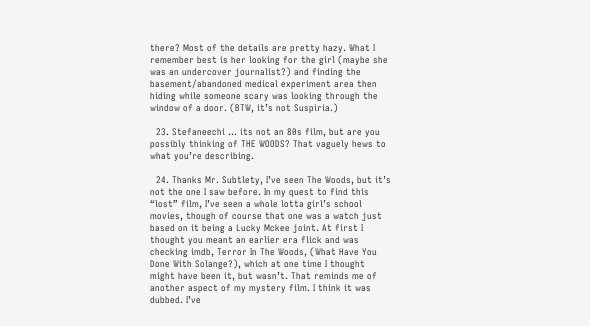there? Most of the details are pretty hazy. What I remember best is her looking for the girl (maybe she was an undercover journalist?) and finding the basement/abandoned medical experiment area then hiding while someone scary was looking through the window of a door. (BTW, it’s not Suspiria.)

  23. Stefaneechi … its not an 80s film, but are you possibly thinking of THE WOODS? That vaguely hews to what you’re describing.

  24. Thanks Mr. Subtlety, I’ve seen The Woods, but it’s not the one I saw before. In my quest to find this “lost” film, I’ve seen a whole lotta girl’s school movies, though of course that one was a watch just based on it being a Lucky Mckee joint. At first I thought you meant an earlier era flick and was checking imdb, Terror In The Woods, (What Have You Done With Solange?), which at one time I thought might have been it, but wasn’t. That reminds me of another aspect of my mystery film. I think it was dubbed. I’ve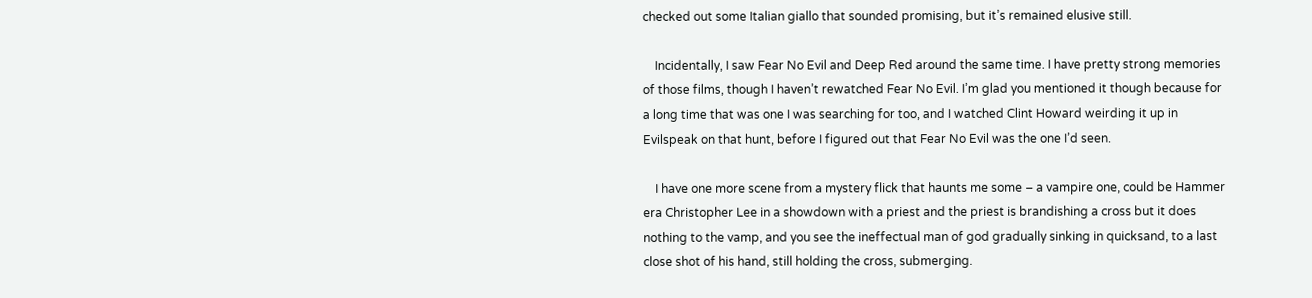checked out some Italian giallo that sounded promising, but it’s remained elusive still.

    Incidentally, I saw Fear No Evil and Deep Red around the same time. I have pretty strong memories of those films, though I haven’t rewatched Fear No Evil. I’m glad you mentioned it though because for a long time that was one I was searching for too, and I watched Clint Howard weirding it up in Evilspeak on that hunt, before I figured out that Fear No Evil was the one I’d seen.

    I have one more scene from a mystery flick that haunts me some – a vampire one, could be Hammer era Christopher Lee in a showdown with a priest and the priest is brandishing a cross but it does nothing to the vamp, and you see the ineffectual man of god gradually sinking in quicksand, to a last close shot of his hand, still holding the cross, submerging.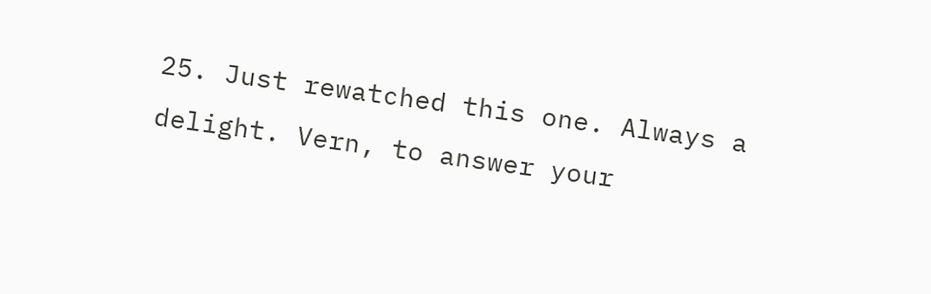25. Just rewatched this one. Always a delight. Vern, to answer your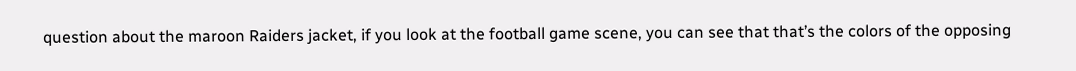question about the maroon Raiders jacket, if you look at the football game scene, you can see that that’s the colors of the opposing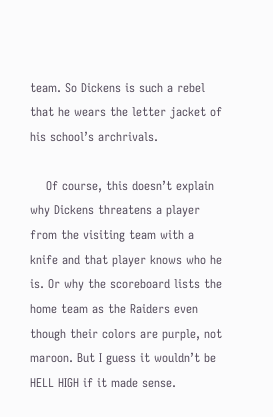team. So Dickens is such a rebel that he wears the letter jacket of his school’s archrivals.

    Of course, this doesn’t explain why Dickens threatens a player from the visiting team with a knife and that player knows who he is. Or why the scoreboard lists the home team as the Raiders even though their colors are purple, not maroon. But I guess it wouldn’t be HELL HIGH if it made sense.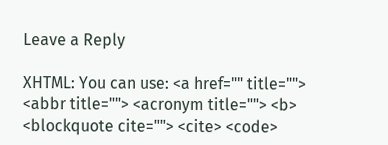Leave a Reply

XHTML: You can use: <a href="" title=""> <abbr title=""> <acronym title=""> <b> <blockquote cite=""> <cite> <code>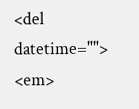<del datetime=""> <em>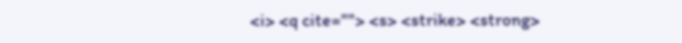<i> <q cite=""> <s> <strike> <strong>